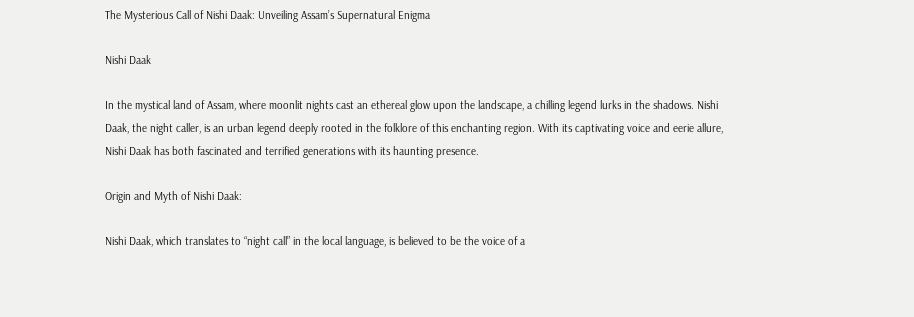The Mysterious Call of Nishi Daak: Unveiling Assam’s Supernatural Enigma

Nishi Daak

In the mystical land of Assam, where moonlit nights cast an ethereal glow upon the landscape, a chilling legend lurks in the shadows. Nishi Daak, the night caller, is an urban legend deeply rooted in the folklore of this enchanting region. With its captivating voice and eerie allure, Nishi Daak has both fascinated and terrified generations with its haunting presence.

Origin and Myth of Nishi Daak:

Nishi Daak, which translates to “night call” in the local language, is believed to be the voice of a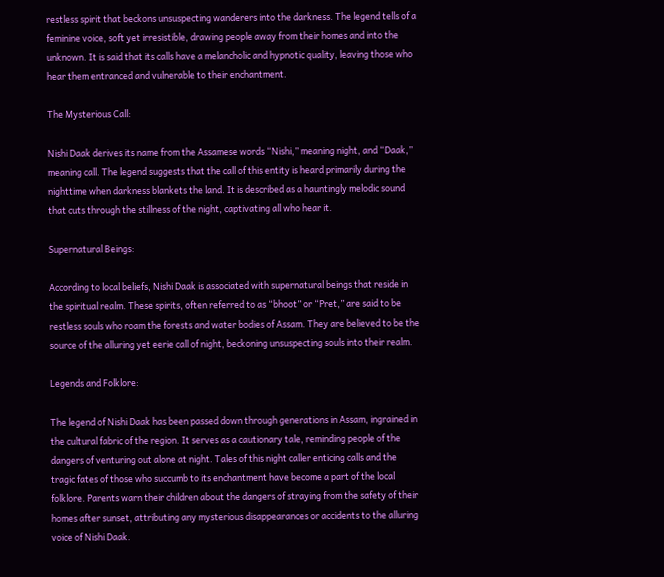restless spirit that beckons unsuspecting wanderers into the darkness. The legend tells of a feminine voice, soft yet irresistible, drawing people away from their homes and into the unknown. It is said that its calls have a melancholic and hypnotic quality, leaving those who hear them entranced and vulnerable to their enchantment.

The Mysterious Call:

Nishi Daak derives its name from the Assamese words “Nishi,” meaning night, and “Daak,” meaning call. The legend suggests that the call of this entity is heard primarily during the nighttime when darkness blankets the land. It is described as a hauntingly melodic sound that cuts through the stillness of the night, captivating all who hear it.

Supernatural Beings:

According to local beliefs, Nishi Daak is associated with supernatural beings that reside in the spiritual realm. These spirits, often referred to as “bhoot” or “Pret,” are said to be restless souls who roam the forests and water bodies of Assam. They are believed to be the source of the alluring yet eerie call of night, beckoning unsuspecting souls into their realm.

Legends and Folklore:

The legend of Nishi Daak has been passed down through generations in Assam, ingrained in the cultural fabric of the region. It serves as a cautionary tale, reminding people of the dangers of venturing out alone at night. Tales of this night caller enticing calls and the tragic fates of those who succumb to its enchantment have become a part of the local folklore. Parents warn their children about the dangers of straying from the safety of their homes after sunset, attributing any mysterious disappearances or accidents to the alluring voice of Nishi Daak.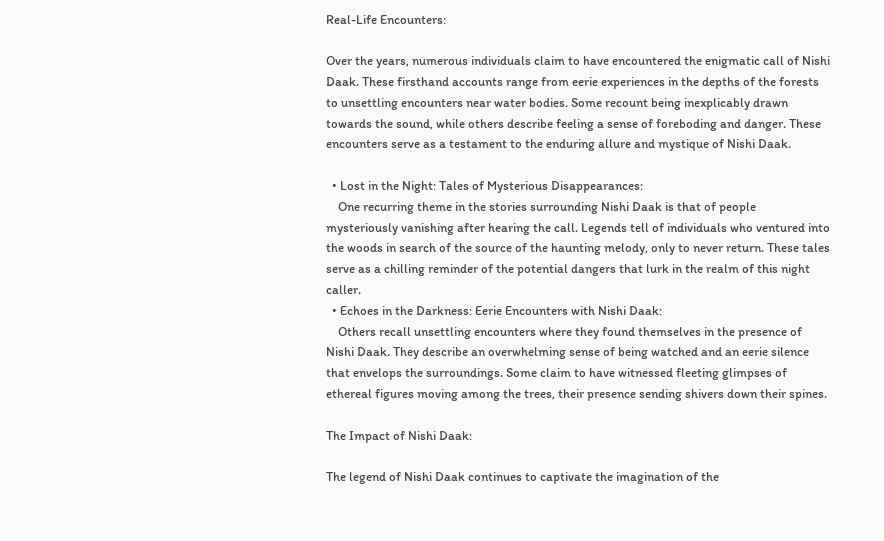Real-Life Encounters:

Over the years, numerous individuals claim to have encountered the enigmatic call of Nishi Daak. These firsthand accounts range from eerie experiences in the depths of the forests to unsettling encounters near water bodies. Some recount being inexplicably drawn towards the sound, while others describe feeling a sense of foreboding and danger. These encounters serve as a testament to the enduring allure and mystique of Nishi Daak.

  • Lost in the Night: Tales of Mysterious Disappearances:
    One recurring theme in the stories surrounding Nishi Daak is that of people mysteriously vanishing after hearing the call. Legends tell of individuals who ventured into the woods in search of the source of the haunting melody, only to never return. These tales serve as a chilling reminder of the potential dangers that lurk in the realm of this night caller.
  • Echoes in the Darkness: Eerie Encounters with Nishi Daak:
    Others recall unsettling encounters where they found themselves in the presence of Nishi Daak. They describe an overwhelming sense of being watched and an eerie silence that envelops the surroundings. Some claim to have witnessed fleeting glimpses of ethereal figures moving among the trees, their presence sending shivers down their spines.

The Impact of Nishi Daak:

The legend of Nishi Daak continues to captivate the imagination of the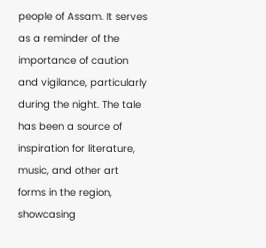people of Assam. It serves as a reminder of the importance of caution and vigilance, particularly during the night. The tale has been a source of inspiration for literature, music, and other art forms in the region, showcasing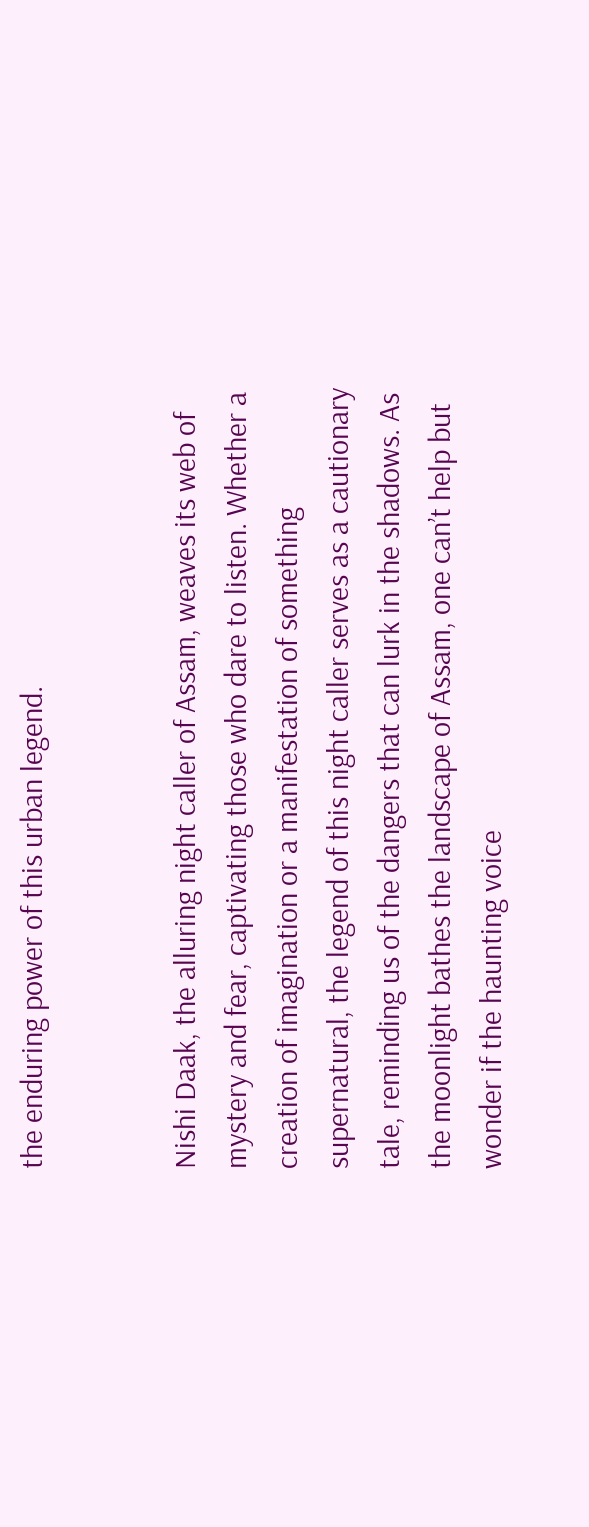the enduring power of this urban legend.


Nishi Daak, the alluring night caller of Assam, weaves its web of mystery and fear, captivating those who dare to listen. Whether a creation of imagination or a manifestation of something supernatural, the legend of this night caller serves as a cautionary tale, reminding us of the dangers that can lurk in the shadows. As the moonlight bathes the landscape of Assam, one can’t help but wonder if the haunting voice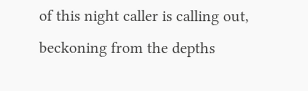of this night caller is calling out, beckoning from the depths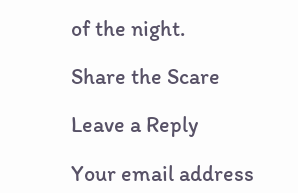of the night.

Share the Scare

Leave a Reply

Your email address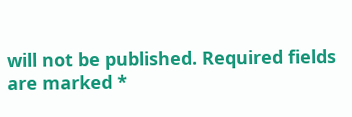will not be published. Required fields are marked *